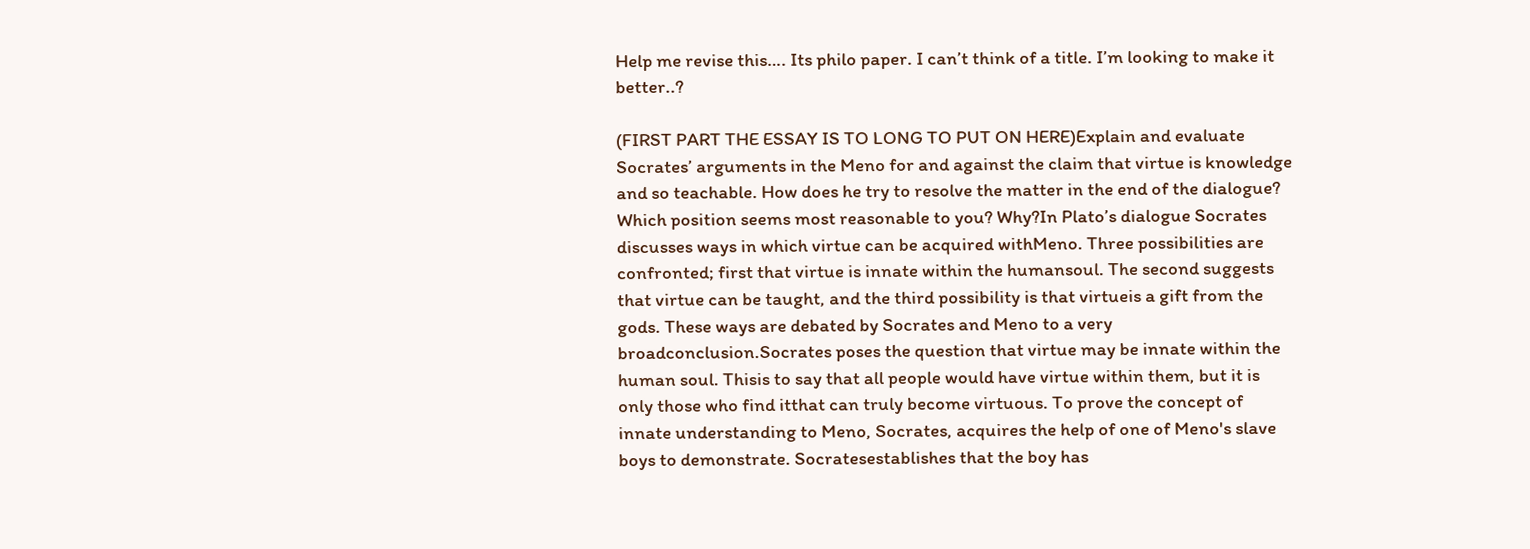Help me revise this…. Its philo paper. I can’t think of a title. I’m looking to make it better..?

(FIRST PART THE ESSAY IS TO LONG TO PUT ON HERE)Explain and evaluate Socrates’ arguments in the Meno for and against the claim that virtue is knowledge and so teachable. How does he try to resolve the matter in the end of the dialogue? Which position seems most reasonable to you? Why?In Plato’s dialogue Socrates discusses ways in which virtue can be acquired withMeno. Three possibilities are confronted; first that virtue is innate within the humansoul. The second suggests that virtue can be taught, and the third possibility is that virtueis a gift from the gods. These ways are debated by Socrates and Meno to a very broadconclusion.Socrates poses the question that virtue may be innate within the human soul. Thisis to say that all people would have virtue within them, but it is only those who find itthat can truly become virtuous. To prove the concept of innate understanding to Meno, Socrates, acquires the help of one of Meno's slave boys to demonstrate. Socratesestablishes that the boy has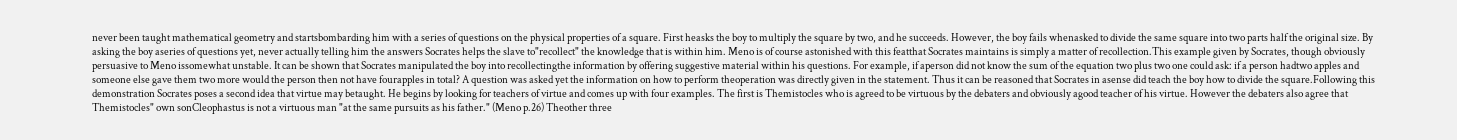never been taught mathematical geometry and startsbombarding him with a series of questions on the physical properties of a square. First heasks the boy to multiply the square by two, and he succeeds. However, the boy fails whenasked to divide the same square into two parts half the original size. By asking the boy aseries of questions yet, never actually telling him the answers Socrates helps the slave to"recollect" the knowledge that is within him. Meno is of course astonished with this featthat Socrates maintains is simply a matter of recollection.This example given by Socrates, though obviously persuasive to Meno issomewhat unstable. It can be shown that Socrates manipulated the boy into recollectingthe information by offering suggestive material within his questions. For example, if aperson did not know the sum of the equation two plus two one could ask: if a person hadtwo apples and someone else gave them two more would the person then not have fourapples in total? A question was asked yet the information on how to perform theoperation was directly given in the statement. Thus it can be reasoned that Socrates in asense did teach the boy how to divide the square.Following this demonstration Socrates poses a second idea that virtue may betaught. He begins by looking for teachers of virtue and comes up with four examples. The first is Themistocles who is agreed to be virtuous by the debaters and obviously agood teacher of his virtue. However the debaters also agree that Themistocles" own sonCleophastus is not a virtuous man "at the same pursuits as his father." (Meno p.26) Theother three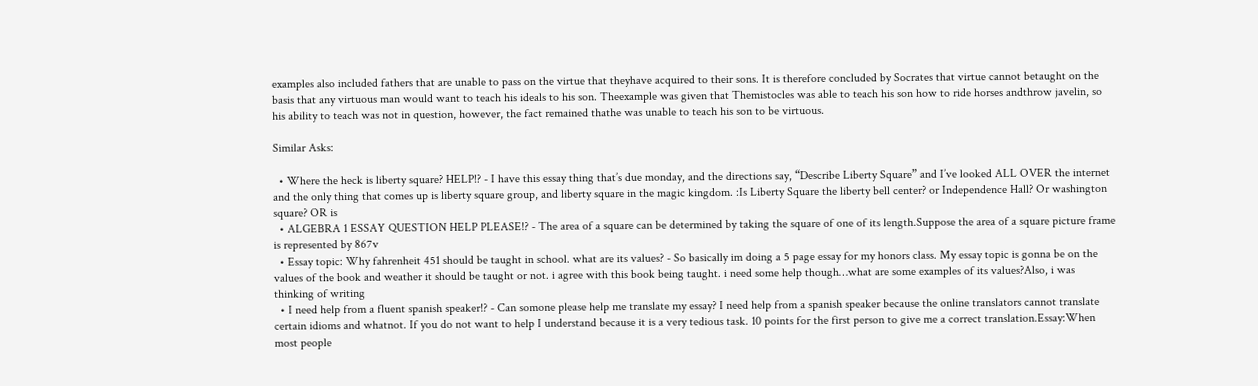examples also included fathers that are unable to pass on the virtue that theyhave acquired to their sons. It is therefore concluded by Socrates that virtue cannot betaught on the basis that any virtuous man would want to teach his ideals to his son. Theexample was given that Themistocles was able to teach his son how to ride horses andthrow javelin, so his ability to teach was not in question, however, the fact remained thathe was unable to teach his son to be virtuous.

Similar Asks:

  • Where the heck is liberty square? HELP!? - I have this essay thing that’s due monday, and the directions say, “Describe Liberty Square” and I’ve looked ALL OVER the internet and the only thing that comes up is liberty square group, and liberty square in the magic kingdom. :Is Liberty Square the liberty bell center? or Independence Hall? Or washington square? OR is
  • ALGEBRA 1 ESSAY QUESTION HELP PLEASE!? - The area of a square can be determined by taking the square of one of its length.Suppose the area of a square picture frame is represented by 867v
  • Essay topic: Why fahrenheit 451 should be taught in school. what are its values? - So basically im doing a 5 page essay for my honors class. My essay topic is gonna be on the values of the book and weather it should be taught or not. i agree with this book being taught. i need some help though…what are some examples of its values?Also, i was thinking of writing
  • I need help from a fluent spanish speaker!? - Can somone please help me translate my essay? I need help from a spanish speaker because the online translators cannot translate certain idioms and whatnot. If you do not want to help I understand because it is a very tedious task. 10 points for the first person to give me a correct translation.Essay:When most people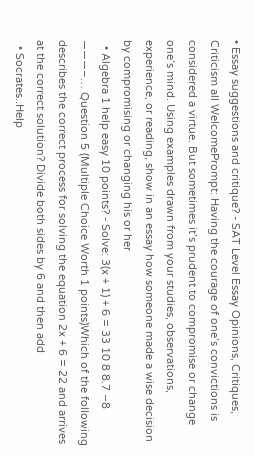• Essay suggestions and critique? - SAT Level Essay Opinions, Critiques, Criticism all WelcomePrompt: Having the courage of one’s convictions is considered a virtue. But sometimes it’s prudent to compromise or change one’s mind. Using examples drawn from your studies, observations, experience, or reading, show in an essay how someone made a wise decision by compromising or changing his or her
  • Algebra 1 help easy 10 points? - Solve: 3(x + 1) + 6 = 33 10 8 8.7 −8 ———–… Question 5 (Multiple Choice Worth 1 points)Which of the following describes the correct process for solving the equation 2x + 6 = 22 and arrives at the correct solution? Divide both sides by 6 and then add
  • Socrates..Help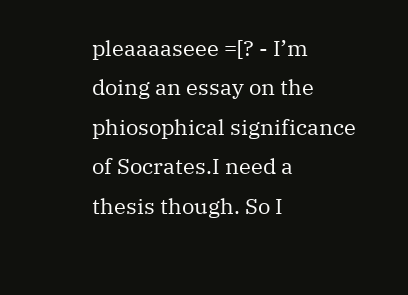pleaaaaseee =[? - I’m doing an essay on the phiosophical significance of Socrates.I need a thesis though. So I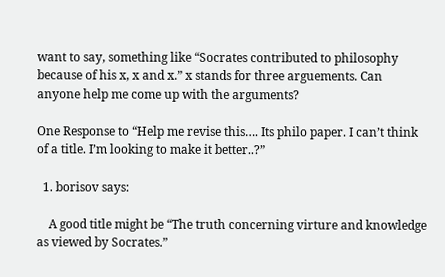want to say, something like “Socrates contributed to philosophy because of his x, x and x.” x stands for three arguements. Can anyone help me come up with the arguments?

One Response to “Help me revise this…. Its philo paper. I can’t think of a title. I’m looking to make it better..?”

  1. borisov says:

    A good title might be “The truth concerning virture and knowledge as viewed by Socrates.”